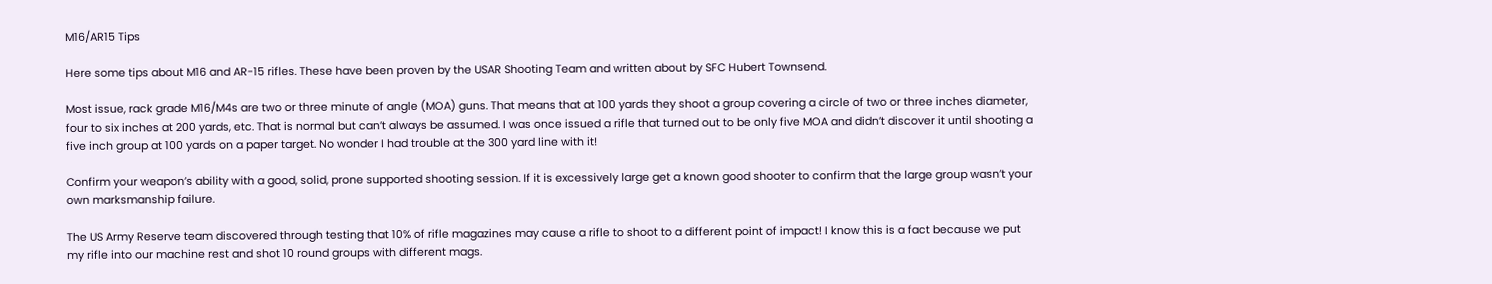M16/AR15 Tips

Here some tips about M16 and AR-15 rifles. These have been proven by the USAR Shooting Team and written about by SFC Hubert Townsend.

Most issue, rack grade M16/M4s are two or three minute of angle (MOA) guns. That means that at 100 yards they shoot a group covering a circle of two or three inches diameter, four to six inches at 200 yards, etc. That is normal but can’t always be assumed. I was once issued a rifle that turned out to be only five MOA and didn’t discover it until shooting a five inch group at 100 yards on a paper target. No wonder I had trouble at the 300 yard line with it!

Confirm your weapon’s ability with a good, solid, prone supported shooting session. If it is excessively large get a known good shooter to confirm that the large group wasn’t your own marksmanship failure.

The US Army Reserve team discovered through testing that 10% of rifle magazines may cause a rifle to shoot to a different point of impact! I know this is a fact because we put my rifle into our machine rest and shot 10 round groups with different mags.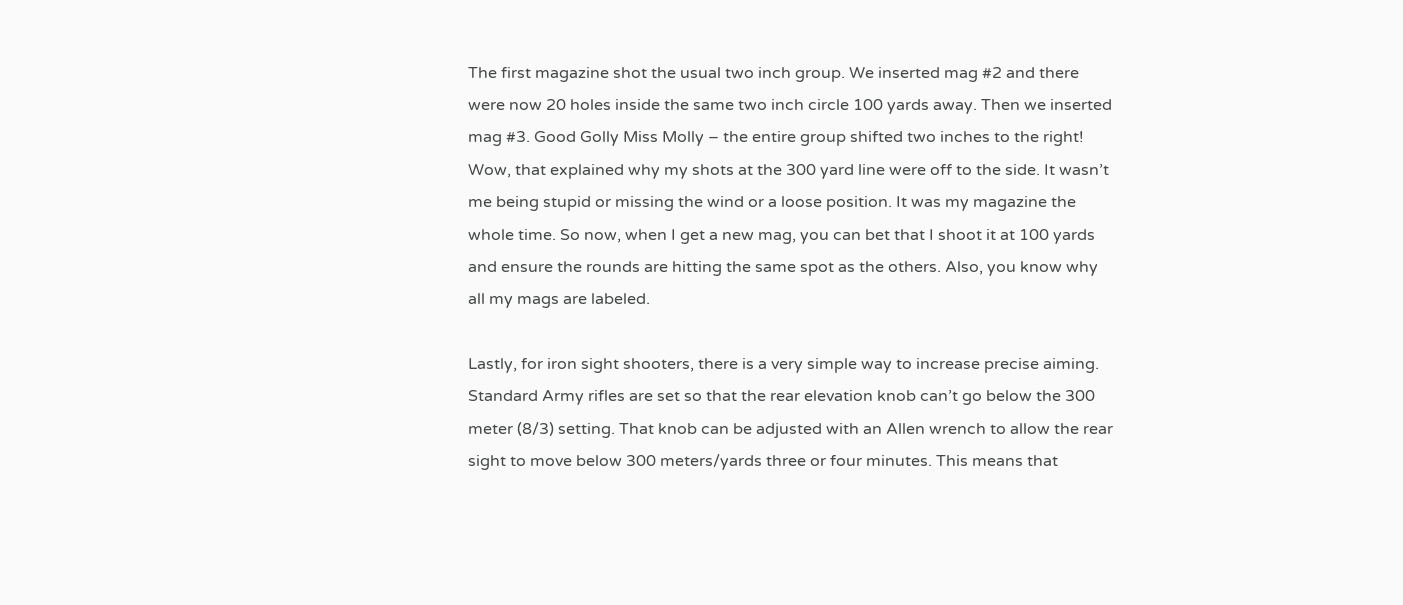The first magazine shot the usual two inch group. We inserted mag #2 and there were now 20 holes inside the same two inch circle 100 yards away. Then we inserted mag #3. Good Golly Miss Molly – the entire group shifted two inches to the right! Wow, that explained why my shots at the 300 yard line were off to the side. It wasn’t me being stupid or missing the wind or a loose position. It was my magazine the whole time. So now, when I get a new mag, you can bet that I shoot it at 100 yards and ensure the rounds are hitting the same spot as the others. Also, you know why all my mags are labeled.

Lastly, for iron sight shooters, there is a very simple way to increase precise aiming. Standard Army rifles are set so that the rear elevation knob can’t go below the 300 meter (8/3) setting. That knob can be adjusted with an Allen wrench to allow the rear sight to move below 300 meters/yards three or four minutes. This means that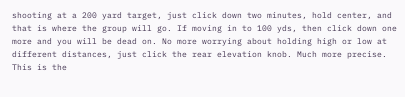shooting at a 200 yard target, just click down two minutes, hold center, and that is where the group will go. If moving in to 100 yds, then click down one more and you will be dead on. No more worrying about holding high or low at different distances, just click the rear elevation knob. Much more precise. This is the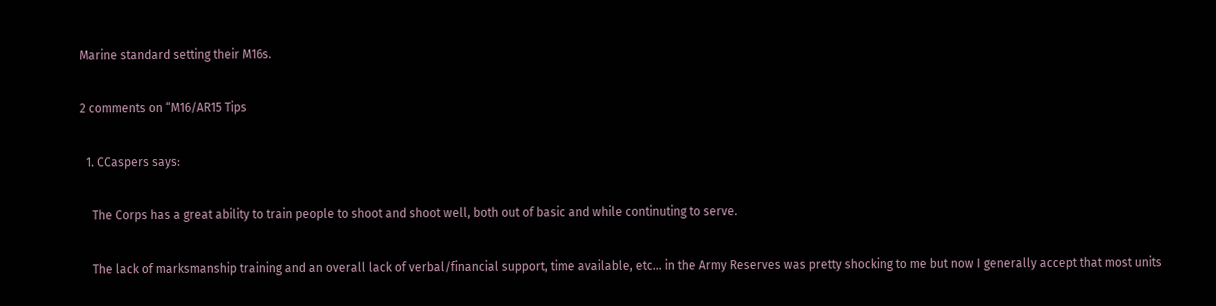Marine standard setting their M16s.

2 comments on “M16/AR15 Tips

  1. CCaspers says:

    The Corps has a great ability to train people to shoot and shoot well, both out of basic and while continuting to serve.

    The lack of marksmanship training and an overall lack of verbal/financial support, time available, etc… in the Army Reserves was pretty shocking to me but now I generally accept that most units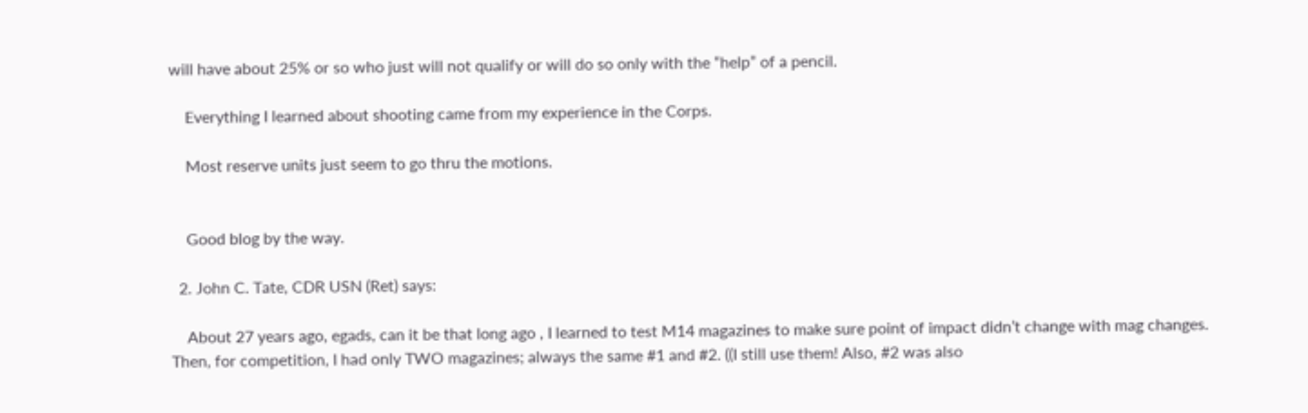will have about 25% or so who just will not qualify or will do so only with the “help” of a pencil.

    Everything I learned about shooting came from my experience in the Corps.

    Most reserve units just seem to go thru the motions.


    Good blog by the way.

  2. John C. Tate, CDR USN (Ret) says:

    About 27 years ago, egads, can it be that long ago , I learned to test M14 magazines to make sure point of impact didn’t change with mag changes. Then, for competition, I had only TWO magazines; always the same #1 and #2. ((I still use them! Also, #2 was also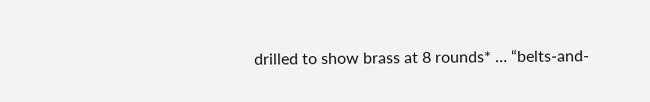drilled to show brass at 8 rounds* … “belts-and-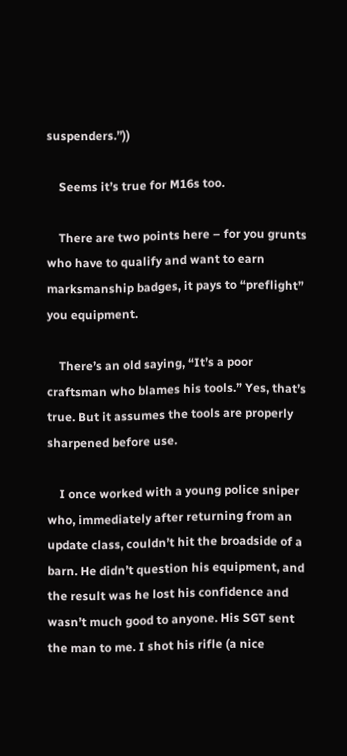suspenders.”))

    Seems it’s true for M16s too.

    There are two points here – for you grunts who have to qualify and want to earn marksmanship badges, it pays to “preflight” you equipment.

    There’s an old saying, “It’s a poor craftsman who blames his tools.” Yes, that’s true. But it assumes the tools are properly sharpened before use.

    I once worked with a young police sniper who, immediately after returning from an update class, couldn’t hit the broadside of a barn. He didn’t question his equipment, and the result was he lost his confidence and wasn’t much good to anyone. His SGT sent the man to me. I shot his rifle (a nice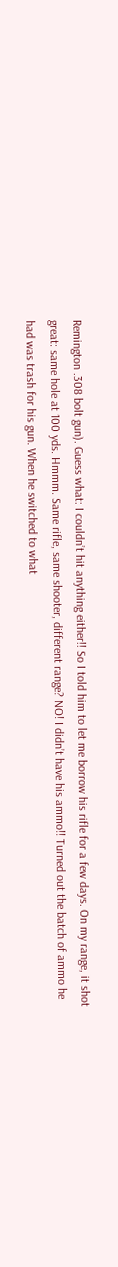Remington .308 bolt gun). Guess what: I couldn’t hit anything either!! So I told him to let me borrow his rifle for a few days. On my range, it shot great: same hole at 100 yds. Hmmm. Same rifle, same shooter, different range? NO! I didn’t have his ammo!! Turned out the batch of ammo he had was trash for his gun. When he switched to what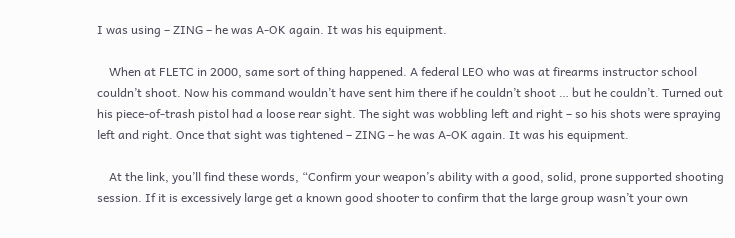I was using – ZING – he was A-OK again. It was his equipment.

    When at FLETC in 2000, same sort of thing happened. A federal LEO who was at firearms instructor school couldn’t shoot. Now his command wouldn’t have sent him there if he couldn’t shoot … but he couldn’t. Turned out his piece-of-trash pistol had a loose rear sight. The sight was wobbling left and right – so his shots were spraying left and right. Once that sight was tightened – ZING – he was A-OK again. It was his equipment.

    At the link, you’ll find these words, “Confirm your weapon’s ability with a good, solid, prone supported shooting session. If it is excessively large get a known good shooter to confirm that the large group wasn’t your own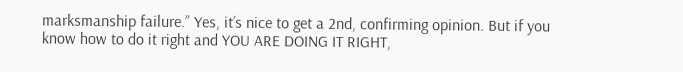marksmanship failure.” Yes, it’s nice to get a 2nd, confirming opinion. But if you know how to do it right and YOU ARE DOING IT RIGHT,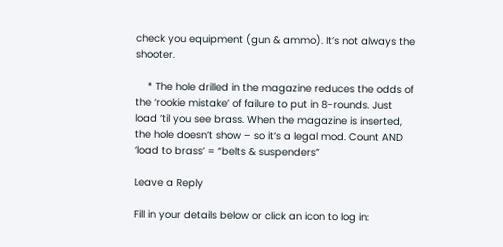check you equipment (gun & ammo). It’s not always the shooter.

    * The hole drilled in the magazine reduces the odds of the ‘rookie mistake’ of failure to put in 8-rounds. Just load ’til you see brass. When the magazine is inserted, the hole doesn’t show – so it’s a legal mod. Count AND ‘load to brass’ = “belts & suspenders”

Leave a Reply

Fill in your details below or click an icon to log in: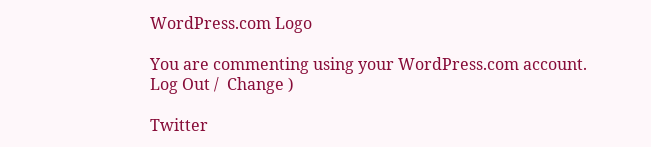WordPress.com Logo

You are commenting using your WordPress.com account. Log Out /  Change )

Twitter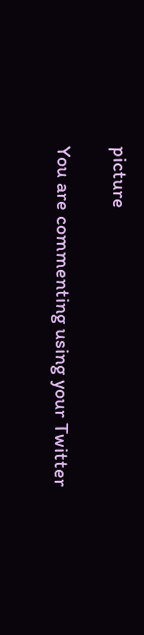picture

You are commenting using your Twitter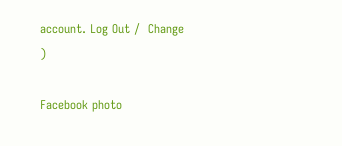account. Log Out /  Change )

Facebook photo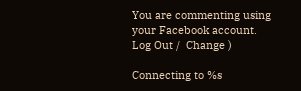You are commenting using your Facebook account. Log Out /  Change )

Connecting to %s